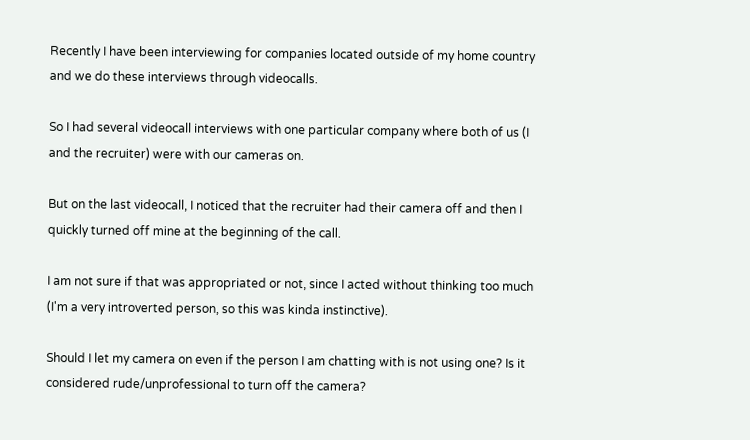Recently I have been interviewing for companies located outside of my home country and we do these interviews through videocalls.

So I had several videocall interviews with one particular company where both of us (I and the recruiter) were with our cameras on.

But on the last videocall, I noticed that the recruiter had their camera off and then I quickly turned off mine at the beginning of the call.

I am not sure if that was appropriated or not, since I acted without thinking too much (I'm a very introverted person, so this was kinda instinctive).

Should I let my camera on even if the person I am chatting with is not using one? Is it considered rude/unprofessional to turn off the camera?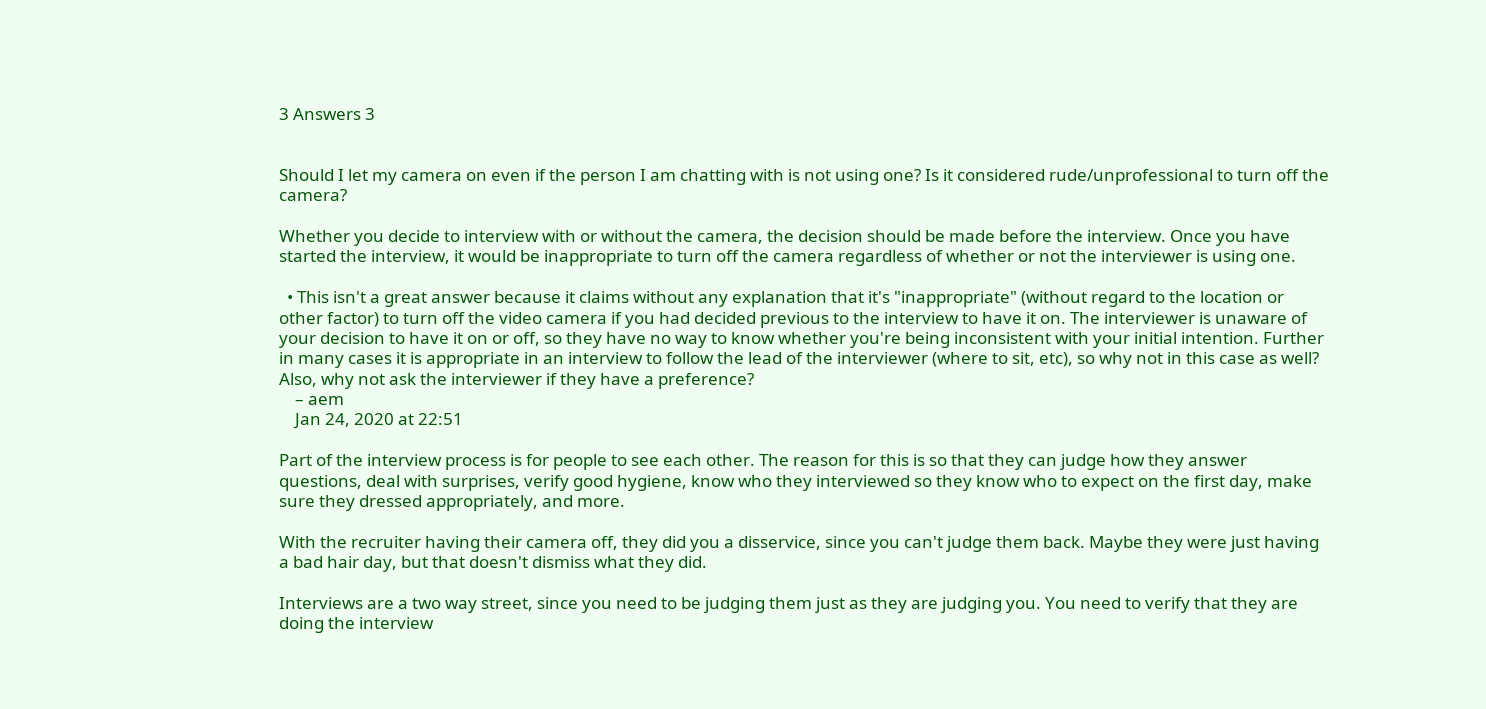3 Answers 3


Should I let my camera on even if the person I am chatting with is not using one? Is it considered rude/unprofessional to turn off the camera?

Whether you decide to interview with or without the camera, the decision should be made before the interview. Once you have started the interview, it would be inappropriate to turn off the camera regardless of whether or not the interviewer is using one.

  • This isn't a great answer because it claims without any explanation that it's "inappropriate" (without regard to the location or other factor) to turn off the video camera if you had decided previous to the interview to have it on. The interviewer is unaware of your decision to have it on or off, so they have no way to know whether you're being inconsistent with your initial intention. Further in many cases it is appropriate in an interview to follow the lead of the interviewer (where to sit, etc), so why not in this case as well? Also, why not ask the interviewer if they have a preference?
    – aem
    Jan 24, 2020 at 22:51

Part of the interview process is for people to see each other. The reason for this is so that they can judge how they answer questions, deal with surprises, verify good hygiene, know who they interviewed so they know who to expect on the first day, make sure they dressed appropriately, and more.

With the recruiter having their camera off, they did you a disservice, since you can't judge them back. Maybe they were just having a bad hair day, but that doesn't dismiss what they did.

Interviews are a two way street, since you need to be judging them just as they are judging you. You need to verify that they are doing the interview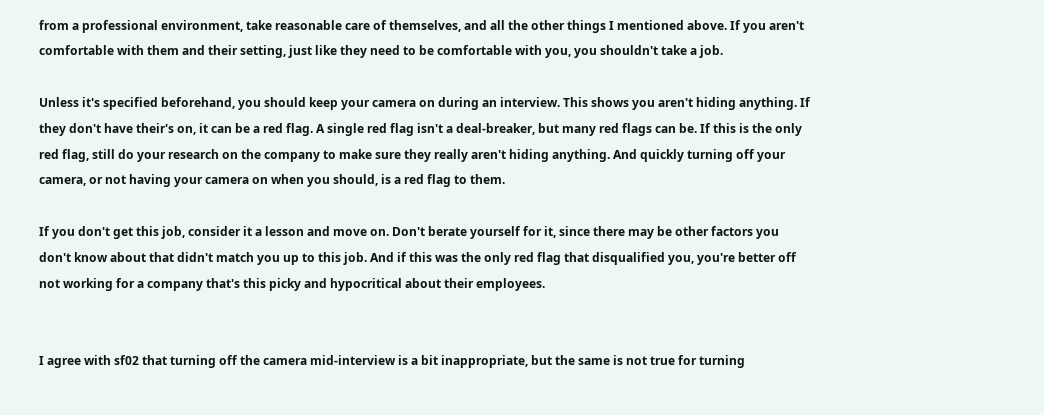from a professional environment, take reasonable care of themselves, and all the other things I mentioned above. If you aren't comfortable with them and their setting, just like they need to be comfortable with you, you shouldn't take a job.

Unless it's specified beforehand, you should keep your camera on during an interview. This shows you aren't hiding anything. If they don't have their's on, it can be a red flag. A single red flag isn't a deal-breaker, but many red flags can be. If this is the only red flag, still do your research on the company to make sure they really aren't hiding anything. And quickly turning off your camera, or not having your camera on when you should, is a red flag to them.

If you don't get this job, consider it a lesson and move on. Don't berate yourself for it, since there may be other factors you don't know about that didn't match you up to this job. And if this was the only red flag that disqualified you, you're better off not working for a company that's this picky and hypocritical about their employees.


I agree with sf02 that turning off the camera mid-interview is a bit inappropriate, but the same is not true for turning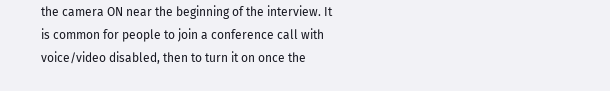the camera ON near the beginning of the interview. It is common for people to join a conference call with voice/video disabled, then to turn it on once the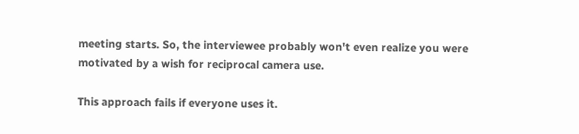meeting starts. So, the interviewee probably won't even realize you were motivated by a wish for reciprocal camera use.

This approach fails if everyone uses it.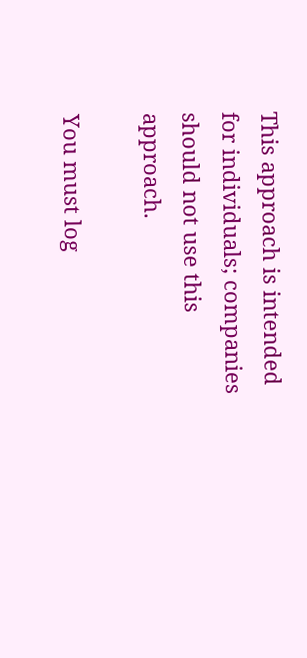This approach is intended for individuals; companies should not use this approach.

You must log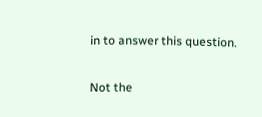in to answer this question.

Not the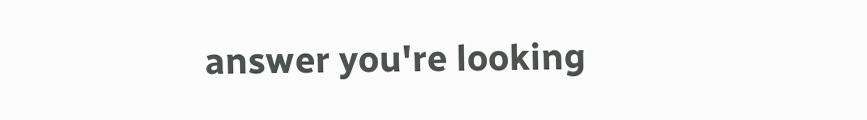answer you're looking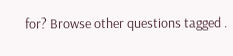for? Browse other questions tagged .